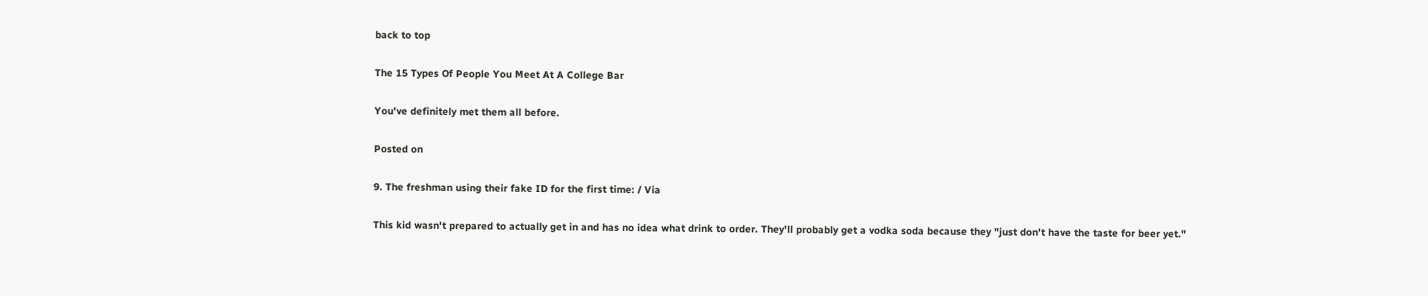back to top

The 15 Types Of People You Meet At A College Bar

You've definitely met them all before.

Posted on

9. The freshman using their fake ID for the first time: / Via

This kid wasn't prepared to actually get in and has no idea what drink to order. They'll probably get a vodka soda because they "just don't have the taste for beer yet."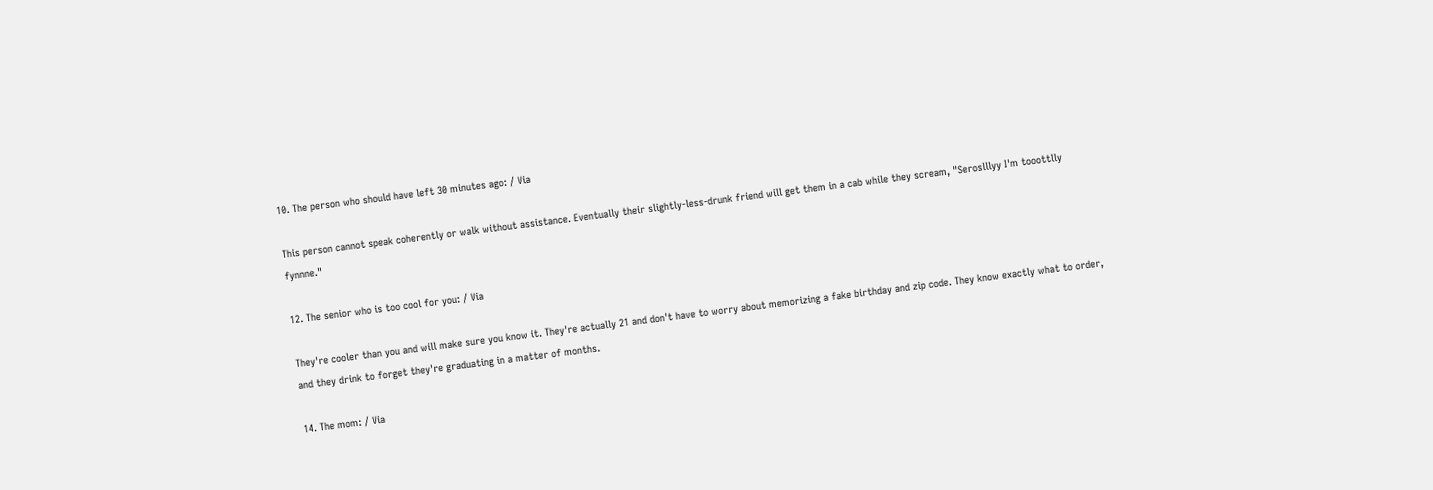10. The person who should have left 30 minutes ago: / Via

This person cannot speak coherently or walk without assistance. Eventually their slightly-less-drunk friend will get them in a cab while they scream, "Seroslllyy I'm tooottlly fynnne."

12. The senior who is too cool for you: / Via

They're cooler than you and will make sure you know it. They're actually 21 and don't have to worry about memorizing a fake birthday and zip code. They know exactly what to order, and they drink to forget they're graduating in a matter of months.

14. The mom: / Via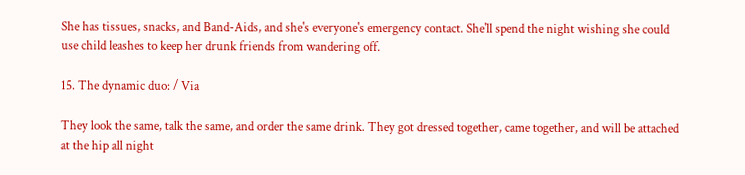She has tissues, snacks, and Band-Aids, and she's everyone's emergency contact. She'll spend the night wishing she could use child leashes to keep her drunk friends from wandering off.

15. The dynamic duo: / Via

They look the same, talk the same, and order the same drink. They got dressed together, came together, and will be attached at the hip all night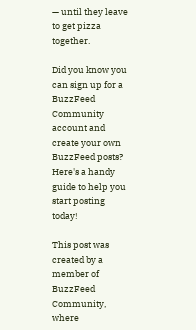— until they leave to get pizza together.

Did you know you can sign up for a BuzzFeed Community account and create your own BuzzFeed posts? Here's a handy guide to help you start posting today!

This post was created by a member of BuzzFeed Community, where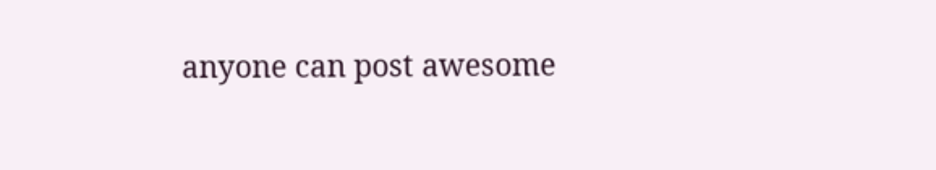anyone can post awesome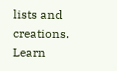lists and creations. Learn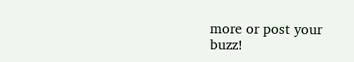more or post your buzz!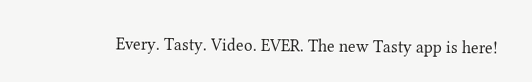Every. Tasty. Video. EVER. The new Tasty app is here!